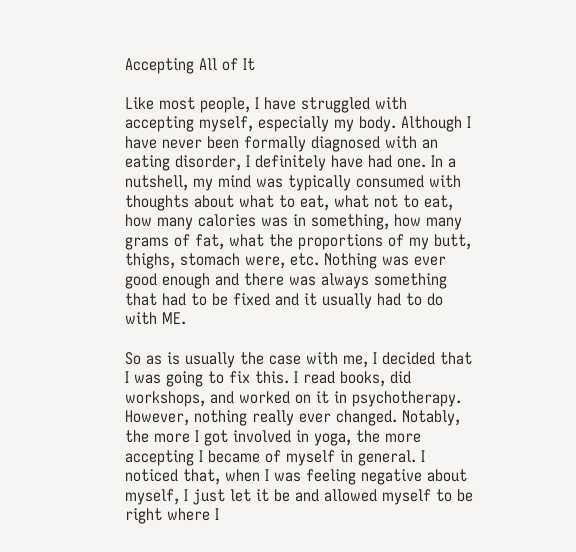Accepting All of It

Like most people, I have struggled with accepting myself, especially my body. Although I have never been formally diagnosed with an eating disorder, I definitely have had one. In a nutshell, my mind was typically consumed with thoughts about what to eat, what not to eat, how many calories was in something, how many grams of fat, what the proportions of my butt, thighs, stomach were, etc. Nothing was ever good enough and there was always something that had to be fixed and it usually had to do with ME.

So as is usually the case with me, I decided that I was going to fix this. I read books, did workshops, and worked on it in psychotherapy. However, nothing really ever changed. Notably, the more I got involved in yoga, the more accepting I became of myself in general. I noticed that, when I was feeling negative about myself, I just let it be and allowed myself to be right where I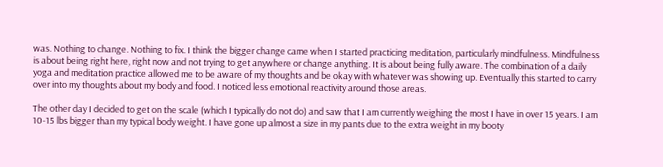was. Nothing to change. Nothing to fix. I think the bigger change came when I started practicing meditation, particularly mindfulness. Mindfulness is about being right here, right now and not trying to get anywhere or change anything. It is about being fully aware. The combination of a daily yoga and meditation practice allowed me to be aware of my thoughts and be okay with whatever was showing up. Eventually this started to carry over into my thoughts about my body and food. I noticed less emotional reactivity around those areas.

The other day I decided to get on the scale (which I typically do not do) and saw that I am currently weighing the most I have in over 15 years. I am 10-15 lbs bigger than my typical body weight. I have gone up almost a size in my pants due to the extra weight in my booty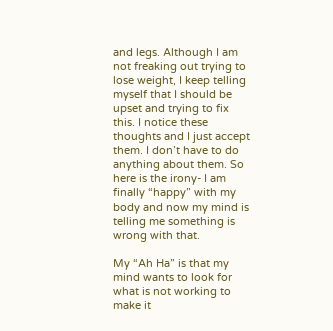and legs. Although I am not freaking out trying to lose weight, I keep telling myself that I should be upset and trying to fix this. I notice these thoughts and I just accept them. I don’t have to do anything about them. So here is the irony- I am finally “happy” with my body and now my mind is telling me something is wrong with that.

My “Ah Ha” is that my mind wants to look for what is not working to make it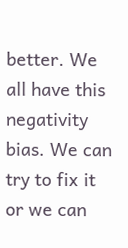better. We all have this negativity bias. We can try to fix it or we can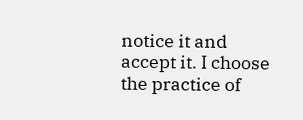notice it and accept it. I choose the practice of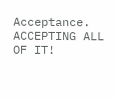Acceptance. ACCEPTING ALL OF IT!